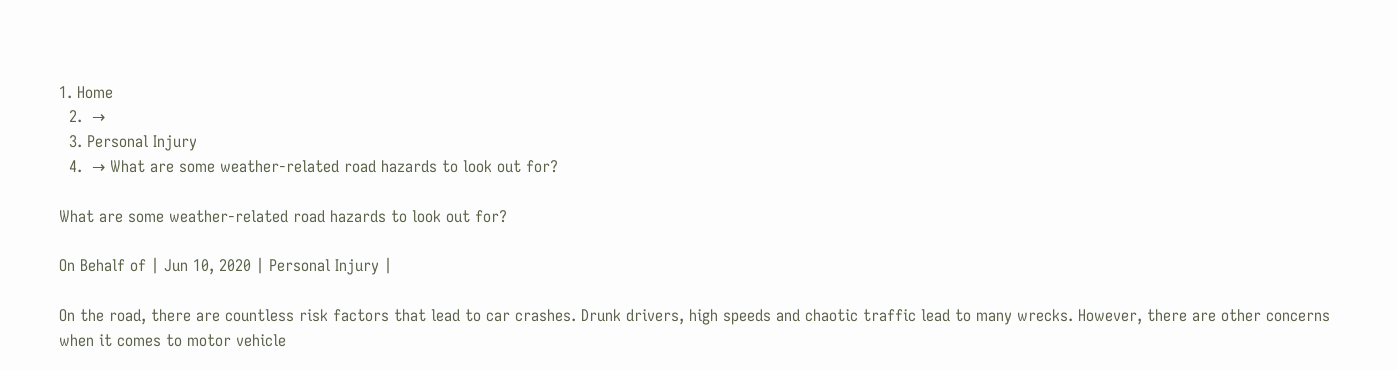1. Home
  2.  →
  3. Personal Injury
  4.  → What are some weather-related road hazards to look out for?

What are some weather-related road hazards to look out for?

On Behalf of | Jun 10, 2020 | Personal Injury |

On the road, there are countless risk factors that lead to car crashes. Drunk drivers, high speeds and chaotic traffic lead to many wrecks. However, there are other concerns when it comes to motor vehicle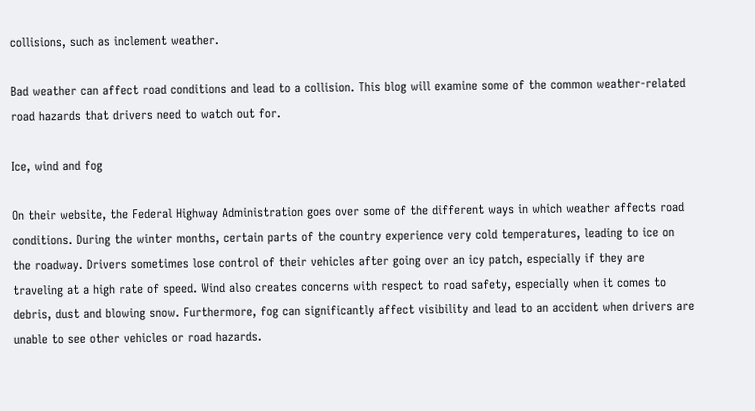collisions, such as inclement weather.

Bad weather can affect road conditions and lead to a collision. This blog will examine some of the common weather-related road hazards that drivers need to watch out for.

Ice, wind and fog

On their website, the Federal Highway Administration goes over some of the different ways in which weather affects road conditions. During the winter months, certain parts of the country experience very cold temperatures, leading to ice on the roadway. Drivers sometimes lose control of their vehicles after going over an icy patch, especially if they are traveling at a high rate of speed. Wind also creates concerns with respect to road safety, especially when it comes to debris, dust and blowing snow. Furthermore, fog can significantly affect visibility and lead to an accident when drivers are unable to see other vehicles or road hazards.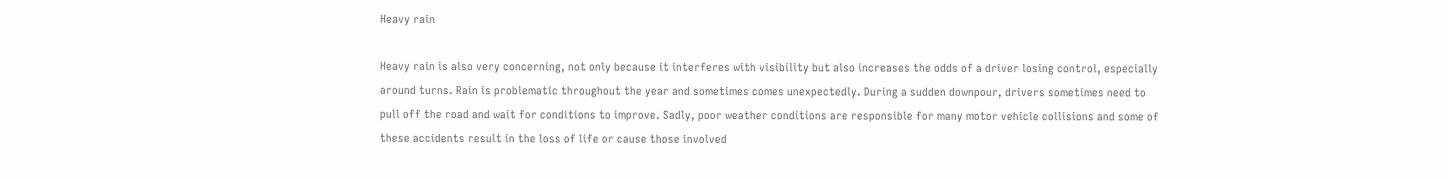Heavy rain

Heavy rain is also very concerning, not only because it interferes with visibility but also increases the odds of a driver losing control, especially around turns. Rain is problematic throughout the year and sometimes comes unexpectedly. During a sudden downpour, drivers sometimes need to pull off the road and wait for conditions to improve. Sadly, poor weather conditions are responsible for many motor vehicle collisions and some of these accidents result in the loss of life or cause those involved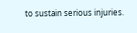to sustain serious injuries.